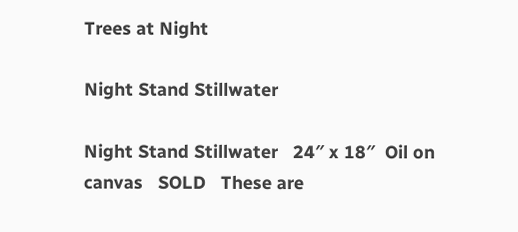Trees at Night

Night Stand Stillwater

Night Stand Stillwater   24″ x 18″  Oil on canvas   SOLD   These are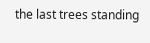the last trees standing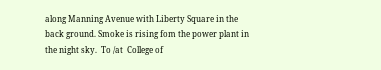along Manning Avenue with Liberty Square in the back ground. Smoke is rising fom the power plant in the night sky.  To /at  College of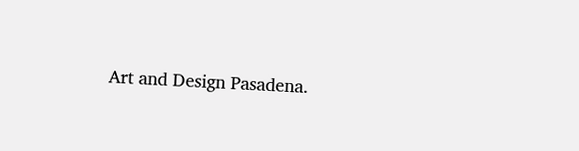Art and Design Pasadena.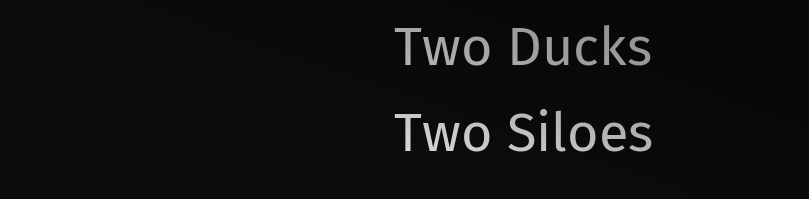Two Ducks
Two Siloes